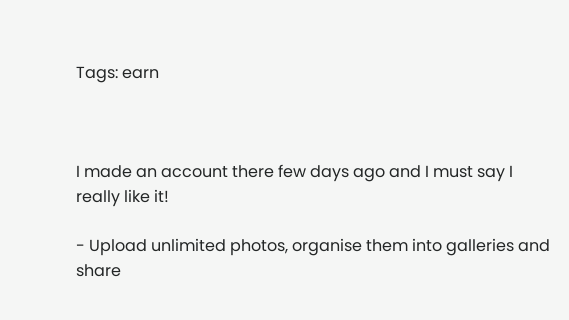Tags: earn



I made an account there few days ago and I must say I really like it!

- Upload unlimited photos, organise them into galleries and share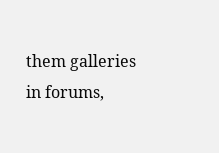them galleries in forums,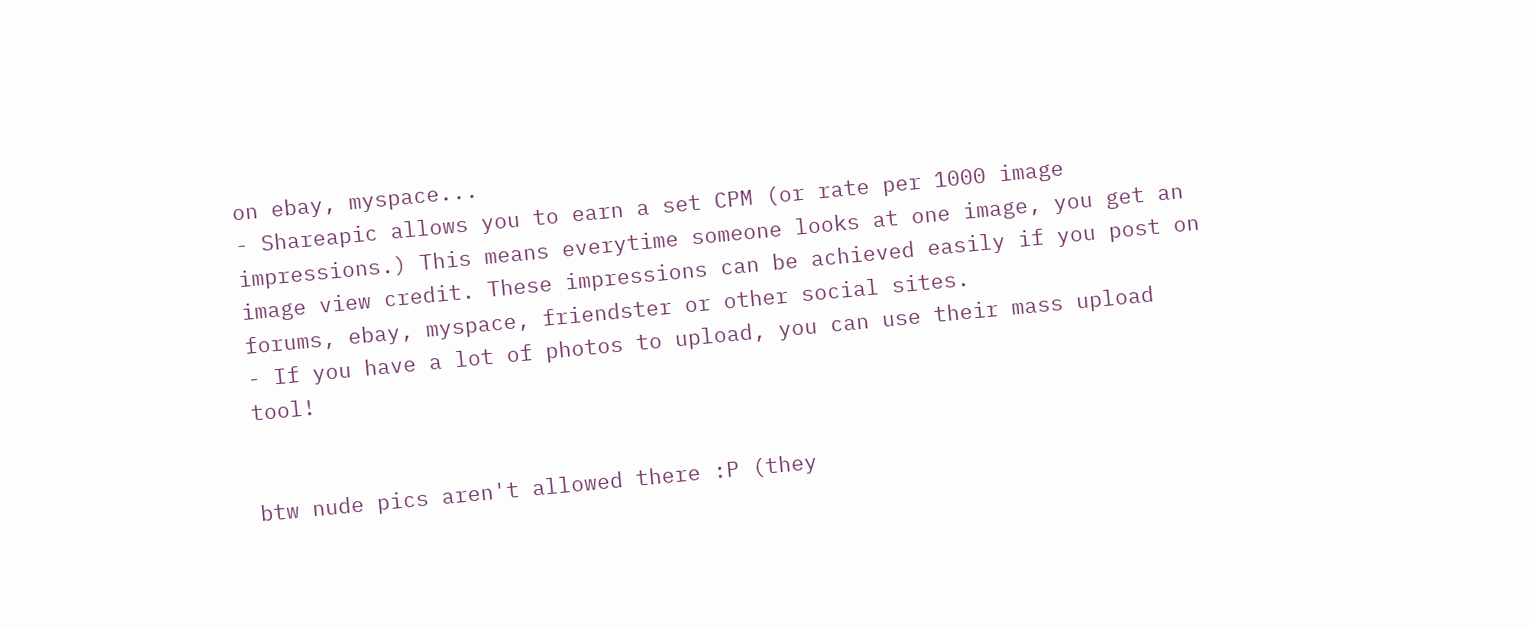on ebay, myspace...
- Shareapic allows you to earn a set CPM (or rate per 1000 image impressions.) This means everytime someone looks at one image, you get an image view credit. These impressions can be achieved easily if you post on forums, ebay, myspace, friendster or other social sites.
- If you have a lot of photos to upload, you can use their mass upload tool!


btw nude pics aren't allowed there :P (they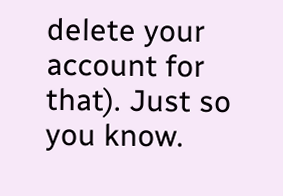delete your account for that). Just so you know.